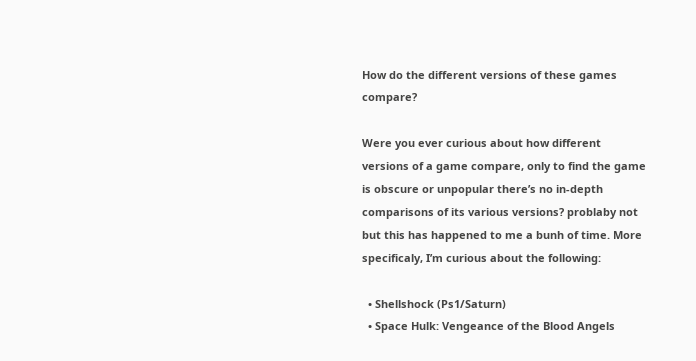How do the different versions of these games compare?

Were you ever curious about how different versions of a game compare, only to find the game is obscure or unpopular there’s no in-depth comparisons of its various versions? problaby not but this has happened to me a bunh of time. More specificaly, I’m curious about the following:

  • Shellshock (Ps1/Saturn)
  • Space Hulk: Vengeance of the Blood Angels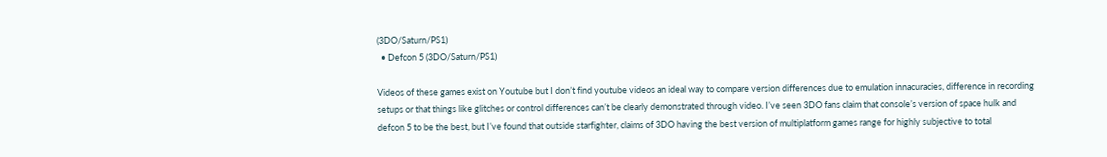(3DO/Saturn/PS1)
  • Defcon 5 (3DO/Saturn/PS1)

Videos of these games exist on Youtube but I don’t find youtube videos an ideal way to compare version differences due to emulation innacuracies, difference in recording setups or that things like glitches or control differences can’t be clearly demonstrated through video. I’ve seen 3DO fans claim that console’s version of space hulk and defcon 5 to be the best, but I’ve found that outside starfighter, claims of 3DO having the best version of multiplatform games range for highly subjective to total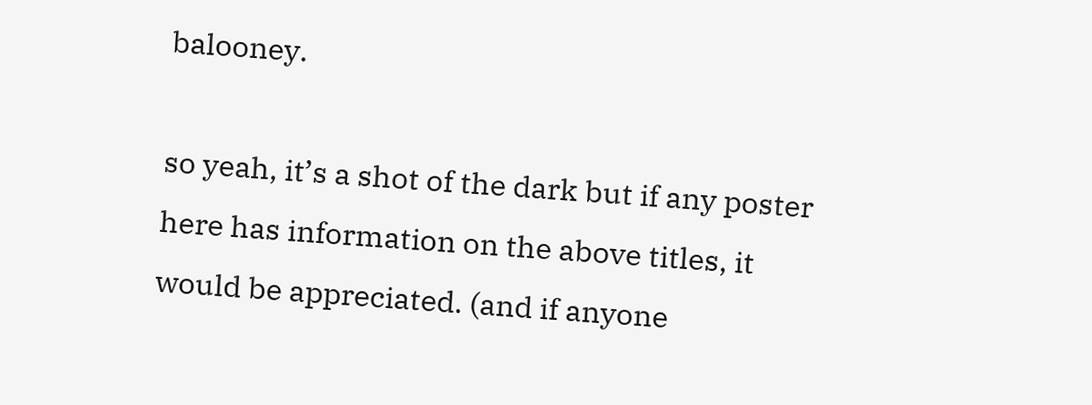balooney.

so yeah, it’s a shot of the dark but if any poster here has information on the above titles, it would be appreciated. (and if anyone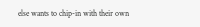else wants to chip-in with their own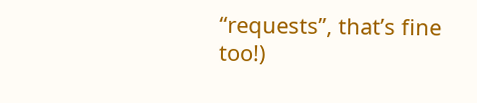“requests”, that’s fine too!)